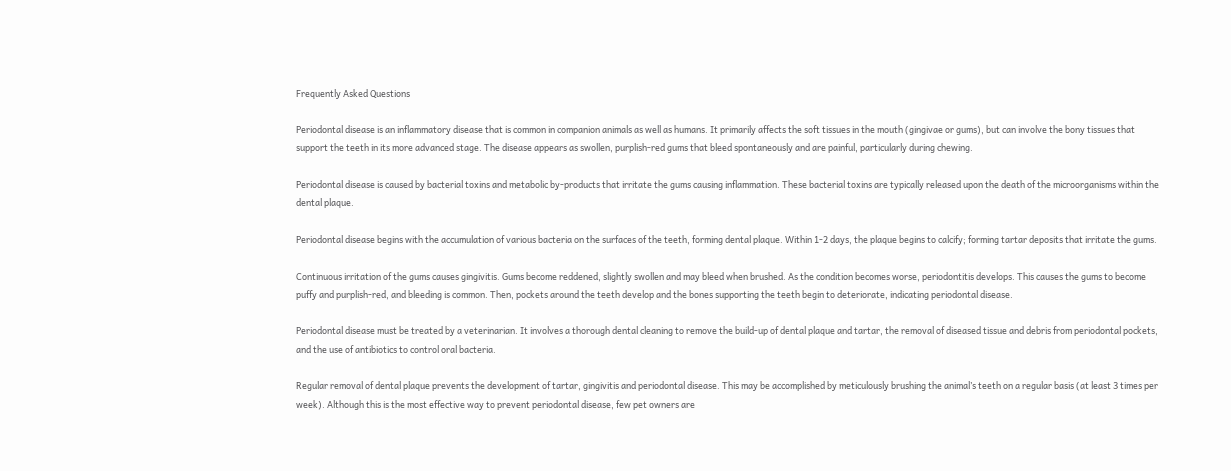Frequently Asked Questions

Periodontal disease is an inflammatory disease that is common in companion animals as well as humans. It primarily affects the soft tissues in the mouth (gingivae or gums), but can involve the bony tissues that support the teeth in its more advanced stage. The disease appears as swollen, purplish-red gums that bleed spontaneously and are painful, particularly during chewing.

Periodontal disease is caused by bacterial toxins and metabolic by-products that irritate the gums causing inflammation. These bacterial toxins are typically released upon the death of the microorganisms within the dental plaque.

Periodontal disease begins with the accumulation of various bacteria on the surfaces of the teeth, forming dental plaque. Within 1-2 days, the plaque begins to calcify; forming tartar deposits that irritate the gums.

Continuous irritation of the gums causes gingivitis. Gums become reddened, slightly swollen and may bleed when brushed. As the condition becomes worse, periodontitis develops. This causes the gums to become puffy and purplish-red, and bleeding is common. Then, pockets around the teeth develop and the bones supporting the teeth begin to deteriorate, indicating periodontal disease.

Periodontal disease must be treated by a veterinarian. It involves a thorough dental cleaning to remove the build-up of dental plaque and tartar, the removal of diseased tissue and debris from periodontal pockets, and the use of antibiotics to control oral bacteria.

Regular removal of dental plaque prevents the development of tartar, gingivitis and periodontal disease. This may be accomplished by meticulously brushing the animal’s teeth on a regular basis (at least 3 times per week). Although this is the most effective way to prevent periodontal disease, few pet owners are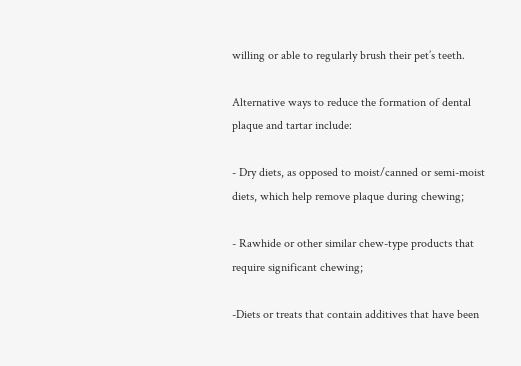willing or able to regularly brush their pet’s teeth.

Alternative ways to reduce the formation of dental plaque and tartar include:

- Dry diets, as opposed to moist/canned or semi-moist diets, which help remove plaque during chewing;

- Rawhide or other similar chew-type products that require significant chewing;

-Diets or treats that contain additives that have been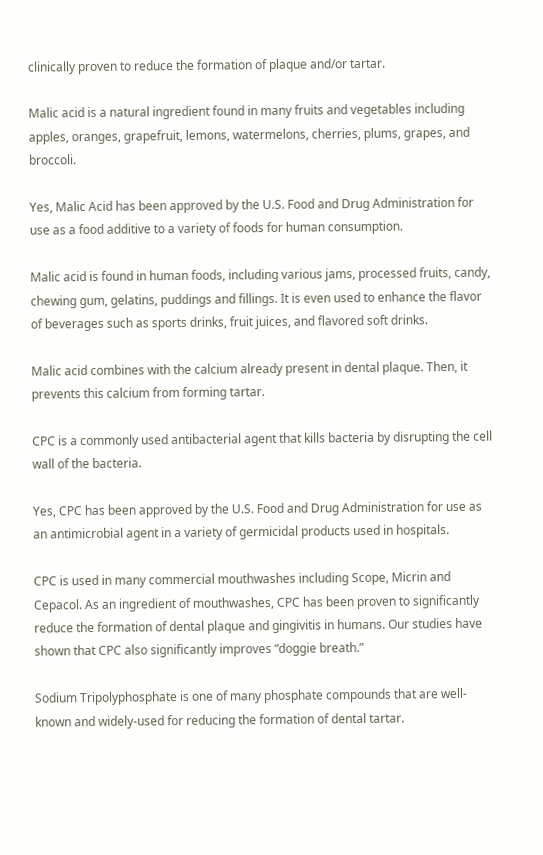clinically proven to reduce the formation of plaque and/or tartar.

Malic acid is a natural ingredient found in many fruits and vegetables including apples, oranges, grapefruit, lemons, watermelons, cherries, plums, grapes, and broccoli.

Yes, Malic Acid has been approved by the U.S. Food and Drug Administration for use as a food additive to a variety of foods for human consumption.

Malic acid is found in human foods, including various jams, processed fruits, candy, chewing gum, gelatins, puddings and fillings. It is even used to enhance the flavor of beverages such as sports drinks, fruit juices, and flavored soft drinks.

Malic acid combines with the calcium already present in dental plaque. Then, it prevents this calcium from forming tartar.

CPC is a commonly used antibacterial agent that kills bacteria by disrupting the cell wall of the bacteria.

Yes, CPC has been approved by the U.S. Food and Drug Administration for use as an antimicrobial agent in a variety of germicidal products used in hospitals.

CPC is used in many commercial mouthwashes including Scope, Micrin and Cepacol. As an ingredient of mouthwashes, CPC has been proven to significantly reduce the formation of dental plaque and gingivitis in humans. Our studies have shown that CPC also significantly improves “doggie breath.”

Sodium Tripolyphosphate is one of many phosphate compounds that are well-known and widely-used for reducing the formation of dental tartar.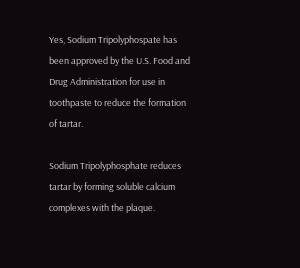Yes, Sodium Tripolyphospate has been approved by the U.S. Food and Drug Administration for use in toothpaste to reduce the formation of tartar.

Sodium Tripolyphosphate reduces tartar by forming soluble calcium complexes with the plaque.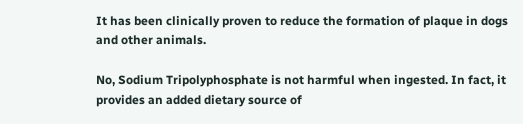It has been clinically proven to reduce the formation of plaque in dogs and other animals.

No, Sodium Tripolyphosphate is not harmful when ingested. In fact, it provides an added dietary source of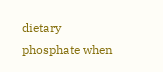dietary phosphate when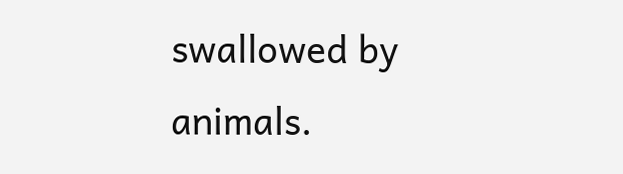swallowed by animals.